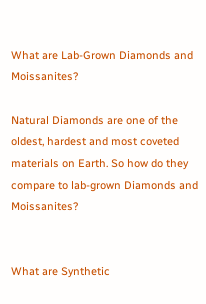What are Lab-Grown Diamonds and Moissanites?

Natural Diamonds are one of the oldest, hardest and most coveted materials on Earth. So how do they compare to lab-grown Diamonds and Moissanites?


What are Synthetic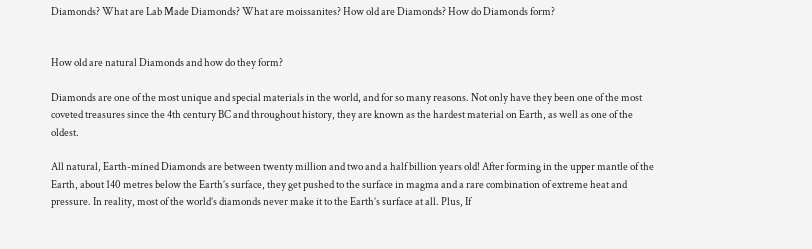Diamonds? What are Lab Made Diamonds? What are moissanites? How old are Diamonds? How do Diamonds form?


How old are natural Diamonds and how do they form?

Diamonds are one of the most unique and special materials in the world, and for so many reasons. Not only have they been one of the most coveted treasures since the 4th century BC and throughout history, they are known as the hardest material on Earth, as well as one of the oldest.

All natural, Earth-mined Diamonds are between twenty million and two and a half billion years old! After forming in the upper mantle of the Earth, about 140 metres below the Earth’s surface, they get pushed to the surface in magma and a rare combination of extreme heat and pressure. In reality, most of the world’s diamonds never make it to the Earth’s surface at all. Plus, If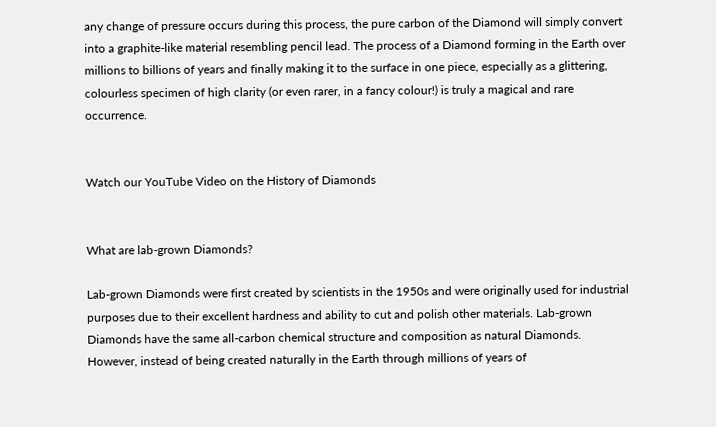any change of pressure occurs during this process, the pure carbon of the Diamond will simply convert into a graphite-like material resembling pencil lead. The process of a Diamond forming in the Earth over millions to billions of years and finally making it to the surface in one piece, especially as a glittering, colourless specimen of high clarity (or even rarer, in a fancy colour!) is truly a magical and rare occurrence.


Watch our YouTube Video on the History of Diamonds


What are lab-grown Diamonds?

Lab-grown Diamonds were first created by scientists in the 1950s and were originally used for industrial purposes due to their excellent hardness and ability to cut and polish other materials. Lab-grown Diamonds have the same all-carbon chemical structure and composition as natural Diamonds. However, instead of being created naturally in the Earth through millions of years of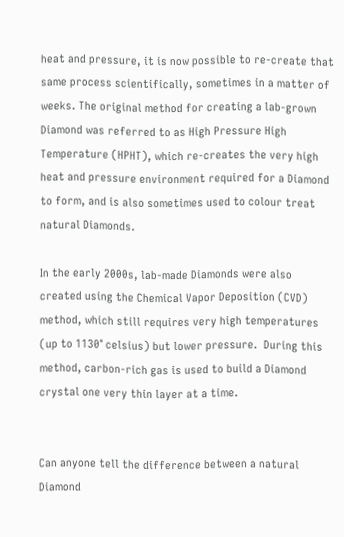heat and pressure, it is now possible to re-create that same process scientifically, sometimes in a matter of weeks. The original method for creating a lab-grown Diamond was referred to as High Pressure High Temperature (HPHT), which re-creates the very high heat and pressure environment required for a Diamond to form, and is also sometimes used to colour treat natural Diamonds.

In the early 2000s, lab-made Diamonds were also created using the Chemical Vapor Deposition (CVD) method, which still requires very high temperatures (up to 1130° celsius) but lower pressure.  During this method, carbon-rich gas is used to build a Diamond crystal one very thin layer at a time.


Can anyone tell the difference between a natural Diamond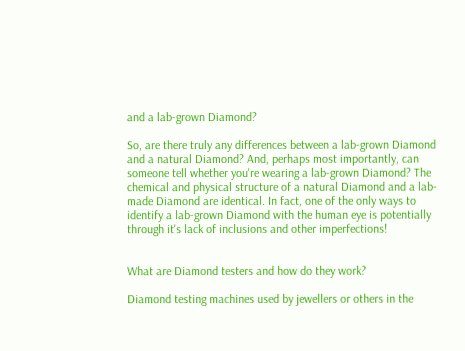and a lab-grown Diamond?

So, are there truly any differences between a lab-grown Diamond and a natural Diamond? And, perhaps most importantly, can someone tell whether you're wearing a lab-grown Diamond? The chemical and physical structure of a natural Diamond and a lab-made Diamond are identical. In fact, one of the only ways to identify a lab-grown Diamond with the human eye is potentially through it's lack of inclusions and other imperfections!


What are Diamond testers and how do they work?

Diamond testing machines used by jewellers or others in the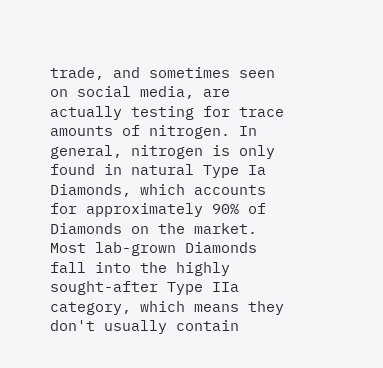trade, and sometimes seen on social media, are actually testing for trace amounts of nitrogen. In general, nitrogen is only found in natural Type Ia Diamonds, which accounts for approximately 90% of Diamonds on the market. Most lab-grown Diamonds fall into the highly sought-after Type IIa category, which means they don't usually contain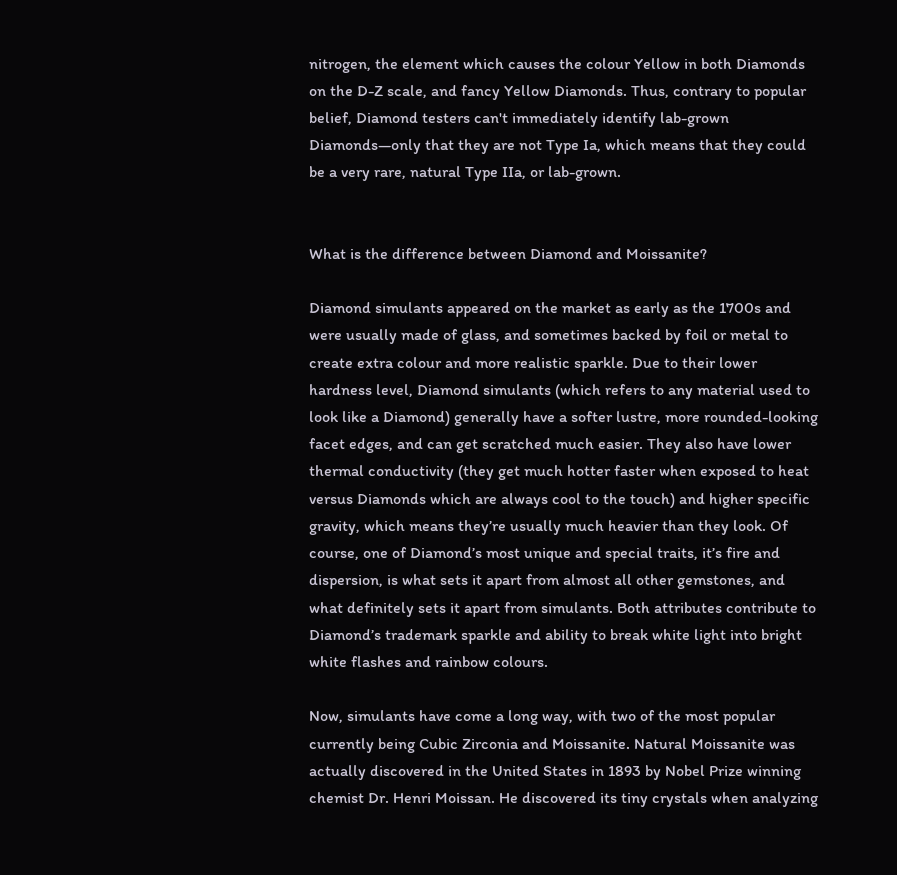nitrogen, the element which causes the colour Yellow in both Diamonds on the D-Z scale, and fancy Yellow Diamonds. Thus, contrary to popular belief, Diamond testers can't immediately identify lab-grown Diamonds—only that they are not Type Ia, which means that they could be a very rare, natural Type IIa, or lab-grown.


What is the difference between Diamond and Moissanite?

Diamond simulants appeared on the market as early as the 1700s and were usually made of glass, and sometimes backed by foil or metal to create extra colour and more realistic sparkle. Due to their lower hardness level, Diamond simulants (which refers to any material used to look like a Diamond) generally have a softer lustre, more rounded-looking facet edges, and can get scratched much easier. They also have lower thermal conductivity (they get much hotter faster when exposed to heat versus Diamonds which are always cool to the touch) and higher specific gravity, which means they’re usually much heavier than they look. Of course, one of Diamond’s most unique and special traits, it’s fire and dispersion, is what sets it apart from almost all other gemstones, and what definitely sets it apart from simulants. Both attributes contribute to Diamond’s trademark sparkle and ability to break white light into bright white flashes and rainbow colours.

Now, simulants have come a long way, with two of the most popular currently being Cubic Zirconia and Moissanite. Natural Moissanite was actually discovered in the United States in 1893 by Nobel Prize winning chemist Dr. Henri Moissan. He discovered its tiny crystals when analyzing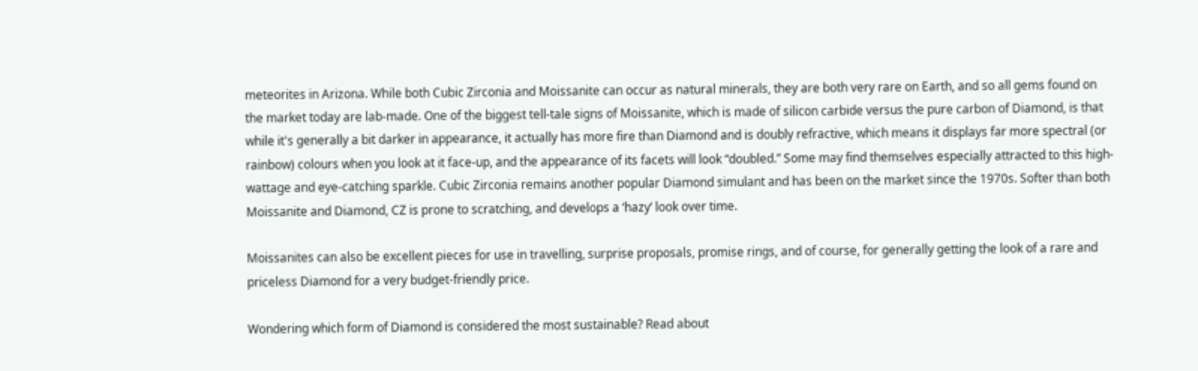meteorites in Arizona. While both Cubic Zirconia and Moissanite can occur as natural minerals, they are both very rare on Earth, and so all gems found on the market today are lab-made. One of the biggest tell-tale signs of Moissanite, which is made of silicon carbide versus the pure carbon of Diamond, is that while it's generally a bit darker in appearance, it actually has more fire than Diamond and is doubly refractive, which means it displays far more spectral (or rainbow) colours when you look at it face-up, and the appearance of its facets will look “doubled.” Some may find themselves especially attracted to this high-wattage and eye-catching sparkle. Cubic Zirconia remains another popular Diamond simulant and has been on the market since the 1970s. Softer than both Moissanite and Diamond, CZ is prone to scratching, and develops a ‘hazy’ look over time.

Moissanites can also be excellent pieces for use in travelling, surprise proposals, promise rings, and of course, for generally getting the look of a rare and priceless Diamond for a very budget-friendly price.

Wondering which form of Diamond is considered the most sustainable? Read about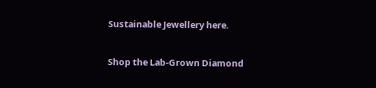Sustainable Jewellery here.


Shop the Lab-Grown Diamond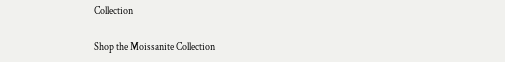Collection

Shop the Moissanite Collection